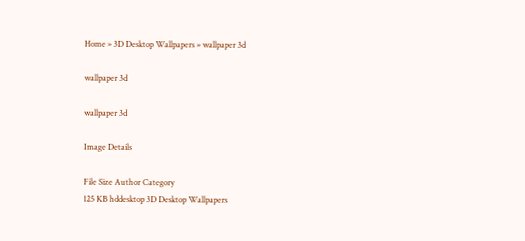Home » 3D Desktop Wallpapers » wallpaper 3d

wallpaper 3d

wallpaper 3d

Image Details

File Size Author Category
125 KB hddesktop 3D Desktop Wallpapers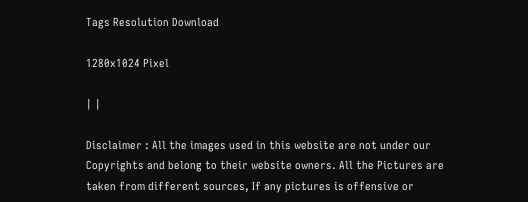Tags Resolution Download

1280x1024 Pixel

| |

Disclaimer : All the images used in this website are not under our Copyrights and belong to their website owners. All the Pictures are taken from different sources, If any pictures is offensive or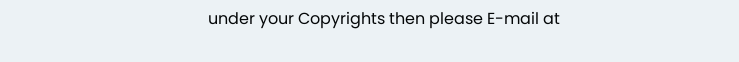under your Copyrights then please E-mail at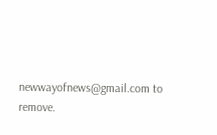newwayofnews@gmail.com to remove.